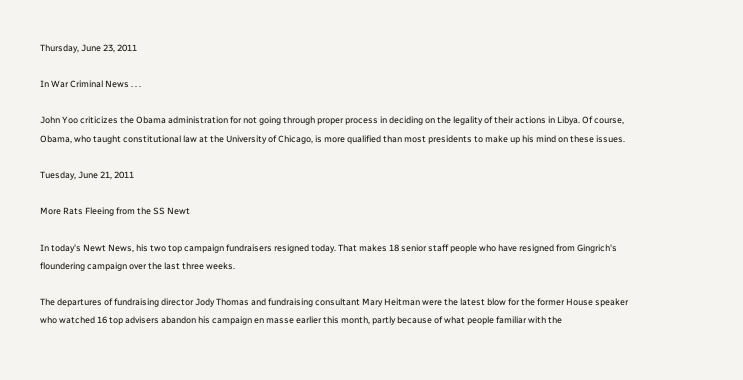Thursday, June 23, 2011

In War Criminal News . . .

John Yoo criticizes the Obama administration for not going through proper process in deciding on the legality of their actions in Libya. Of course, Obama, who taught constitutional law at the University of Chicago, is more qualified than most presidents to make up his mind on these issues.

Tuesday, June 21, 2011

More Rats Fleeing from the SS Newt

In today's Newt News, his two top campaign fundraisers resigned today. That makes 18 senior staff people who have resigned from Gingrich's floundering campaign over the last three weeks.

The departures of fundraising director Jody Thomas and fundraising consultant Mary Heitman were the latest blow for the former House speaker who watched 16 top advisers abandon his campaign en masse earlier this month, partly because of what people familiar with the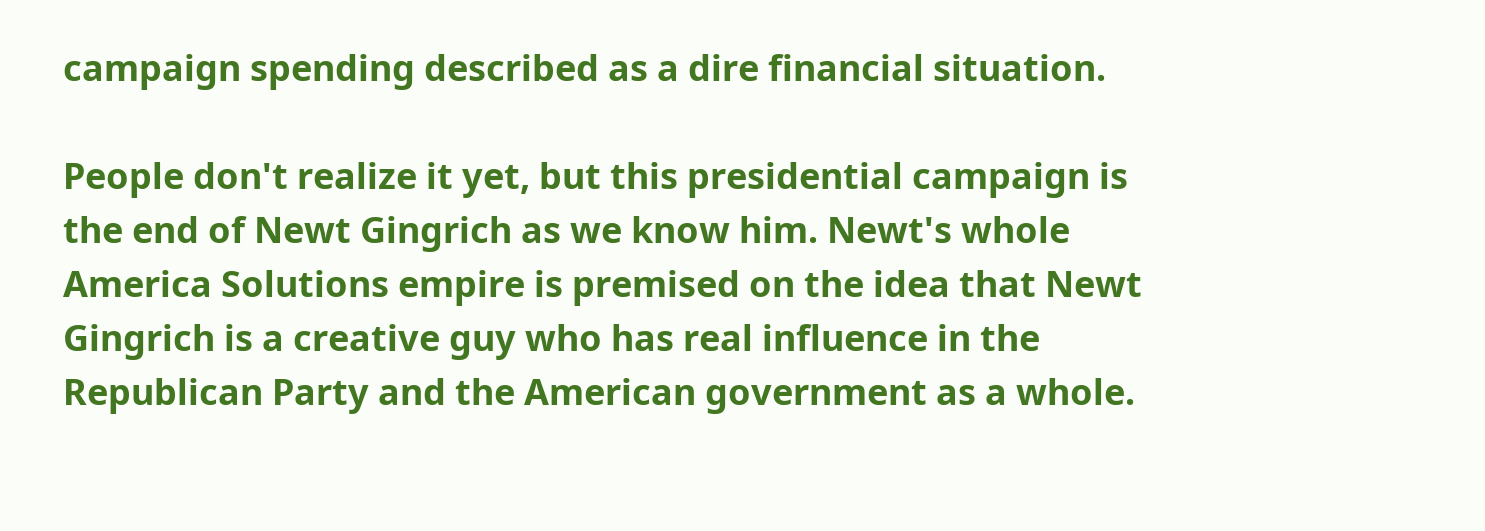campaign spending described as a dire financial situation.

People don't realize it yet, but this presidential campaign is the end of Newt Gingrich as we know him. Newt's whole America Solutions empire is premised on the idea that Newt Gingrich is a creative guy who has real influence in the Republican Party and the American government as a whole.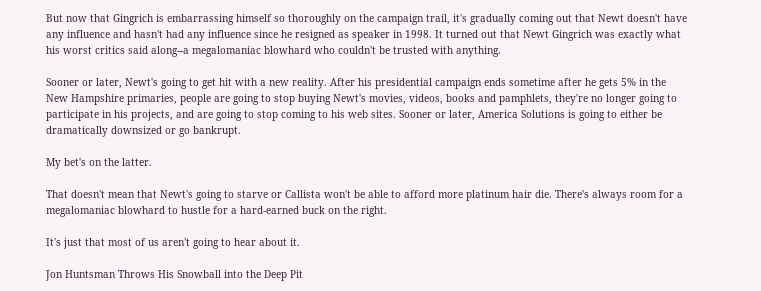But now that Gingrich is embarrassing himself so thoroughly on the campaign trail, it's gradually coming out that Newt doesn't have any influence and hasn't had any influence since he resigned as speaker in 1998. It turned out that Newt Gingrich was exactly what his worst critics said along--a megalomaniac blowhard who couldn't be trusted with anything.

Sooner or later, Newt's going to get hit with a new reality. After his presidential campaign ends sometime after he gets 5% in the New Hampshire primaries, people are going to stop buying Newt's movies, videos, books and pamphlets, they're no longer going to participate in his projects, and are going to stop coming to his web sites. Sooner or later, America Solutions is going to either be dramatically downsized or go bankrupt.

My bet's on the latter.

That doesn't mean that Newt's going to starve or Callista won't be able to afford more platinum hair die. There's always room for a megalomaniac blowhard to hustle for a hard-earned buck on the right.

It's just that most of us aren't going to hear about it.

Jon Huntsman Throws His Snowball into the Deep Pit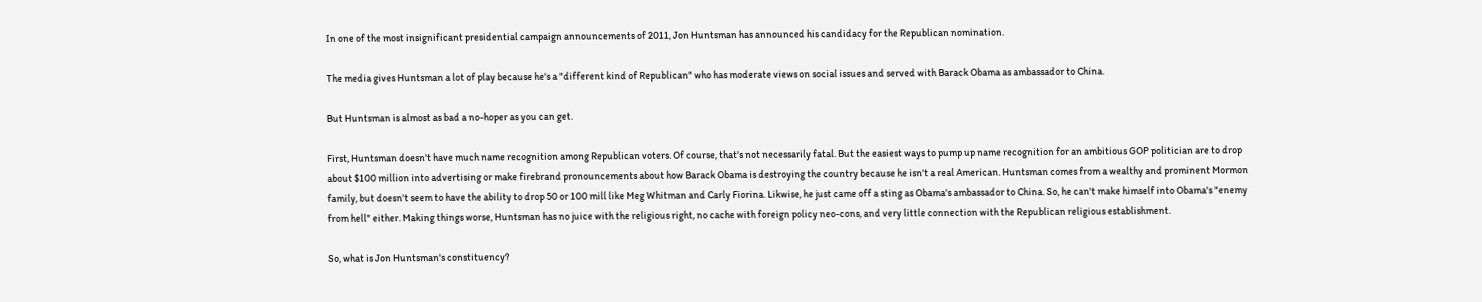In one of the most insignificant presidential campaign announcements of 2011, Jon Huntsman has announced his candidacy for the Republican nomination.

The media gives Huntsman a lot of play because he's a "different kind of Republican" who has moderate views on social issues and served with Barack Obama as ambassador to China.

But Huntsman is almost as bad a no-hoper as you can get.

First, Huntsman doesn't have much name recognition among Republican voters. Of course, that's not necessarily fatal. But the easiest ways to pump up name recognition for an ambitious GOP politician are to drop about $100 million into advertising or make firebrand pronouncements about how Barack Obama is destroying the country because he isn't a real American. Huntsman comes from a wealthy and prominent Mormon family, but doesn't seem to have the ability to drop 50 or 100 mill like Meg Whitman and Carly Fiorina. Likwise, he just came off a sting as Obama's ambassador to China. So, he can't make himself into Obama's "enemy from hell" either. Making things worse, Huntsman has no juice with the religious right, no cache with foreign policy neo-cons, and very little connection with the Republican religious establishment.

So, what is Jon Huntsman's constituency?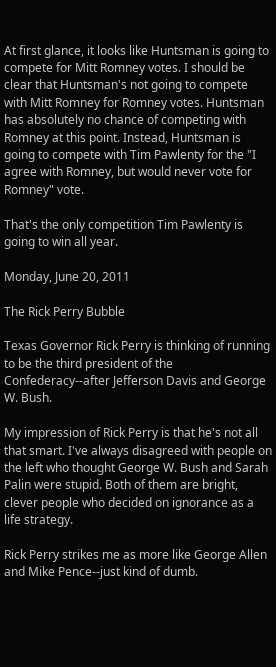At first glance, it looks like Huntsman is going to compete for Mitt Romney votes. I should be clear that Huntsman's not going to compete with Mitt Romney for Romney votes. Huntsman has absolutely no chance of competing with Romney at this point. Instead, Huntsman is going to compete with Tim Pawlenty for the "I agree with Romney, but would never vote for Romney" vote.

That's the only competition Tim Pawlenty is going to win all year.

Monday, June 20, 2011

The Rick Perry Bubble

Texas Governor Rick Perry is thinking of running to be the third president of the Confederacy--after Jefferson Davis and George W. Bush.

My impression of Rick Perry is that he's not all that smart. I've always disagreed with people on the left who thought George W. Bush and Sarah Palin were stupid. Both of them are bright, clever people who decided on ignorance as a life strategy.

Rick Perry strikes me as more like George Allen and Mike Pence--just kind of dumb.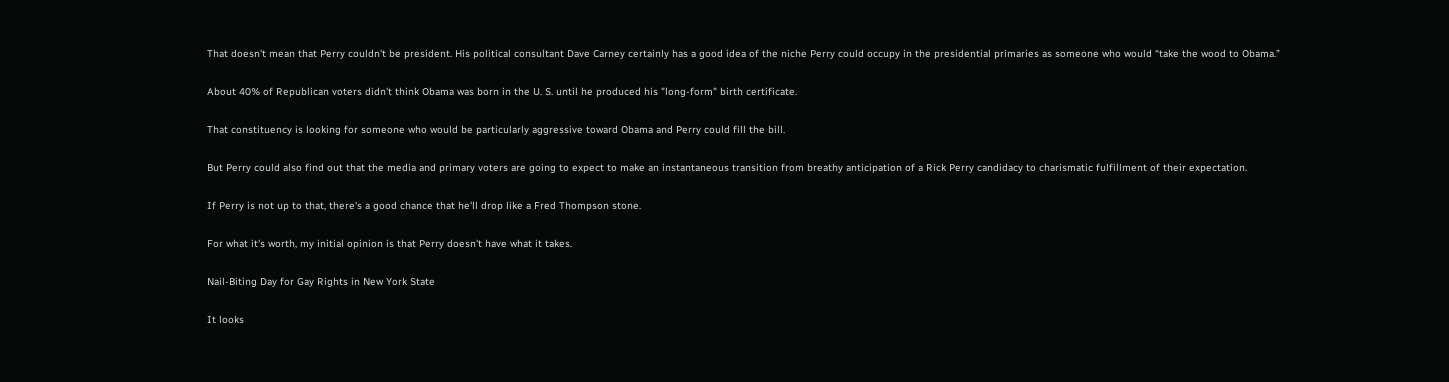That doesn't mean that Perry couldn't be president. His political consultant Dave Carney certainly has a good idea of the niche Perry could occupy in the presidential primaries as someone who would “take the wood to Obama.”

About 40% of Republican voters didn't think Obama was born in the U. S. until he produced his "long-form" birth certificate.

That constituency is looking for someone who would be particularly aggressive toward Obama and Perry could fill the bill.

But Perry could also find out that the media and primary voters are going to expect to make an instantaneous transition from breathy anticipation of a Rick Perry candidacy to charismatic fulfillment of their expectation.

If Perry is not up to that, there's a good chance that he'll drop like a Fred Thompson stone.

For what it's worth, my initial opinion is that Perry doesn't have what it takes.

Nail-Biting Day for Gay Rights in New York State

It looks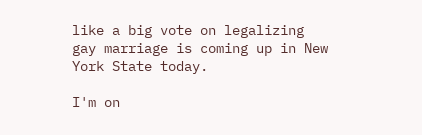like a big vote on legalizing gay marriage is coming up in New York State today.

I'm on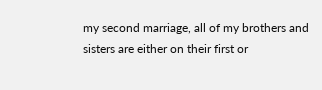my second marriage, all of my brothers and sisters are either on their first or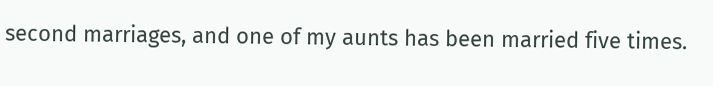second marriages, and one of my aunts has been married five times.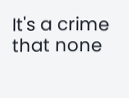It's a crime that none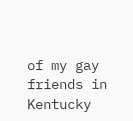of my gay friends in Kentucky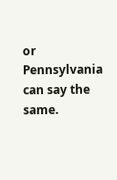or Pennsylvania can say the same.